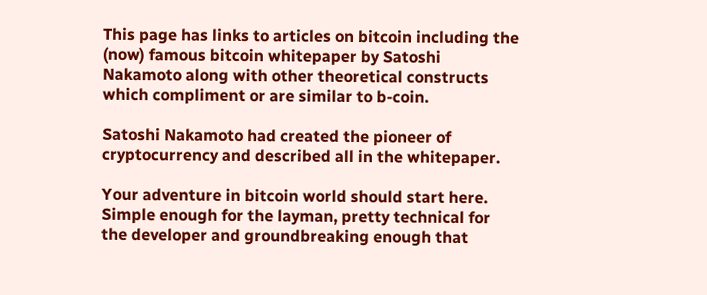This page has links to articles on bitcoin including the (now) famous bitcoin whitepaper by Satoshi Nakamoto along with other theoretical constructs which compliment or are similar to b-coin.

Satoshi Nakamoto had created the pioneer of cryptocurrency and described all in the whitepaper.

Your adventure in bitcoin world should start here. Simple enough for the layman, pretty technical for the developer and groundbreaking enough that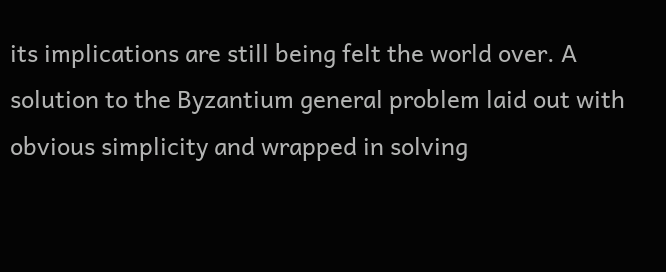its implications are still being felt the world over. A solution to the Byzantium general problem laid out with obvious simplicity and wrapped in solving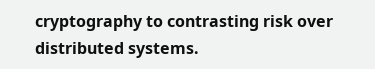cryptography to contrasting risk over distributed systems.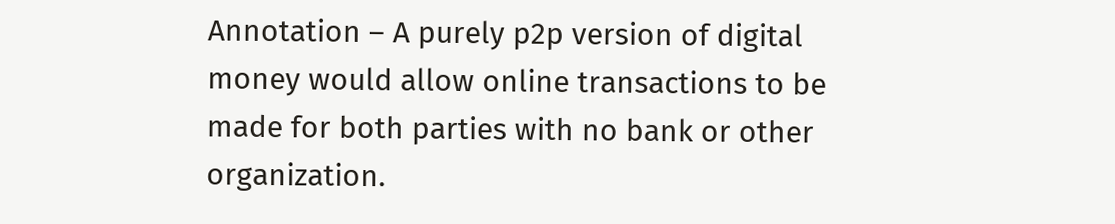Annotation – A purely p2p version of digital money would allow online transactions to be made for both parties with no bank or other organization.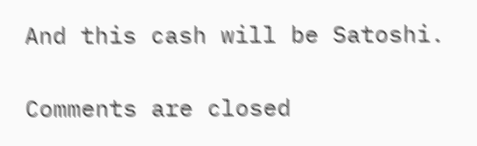And this cash will be Satoshi.

Comments are closed